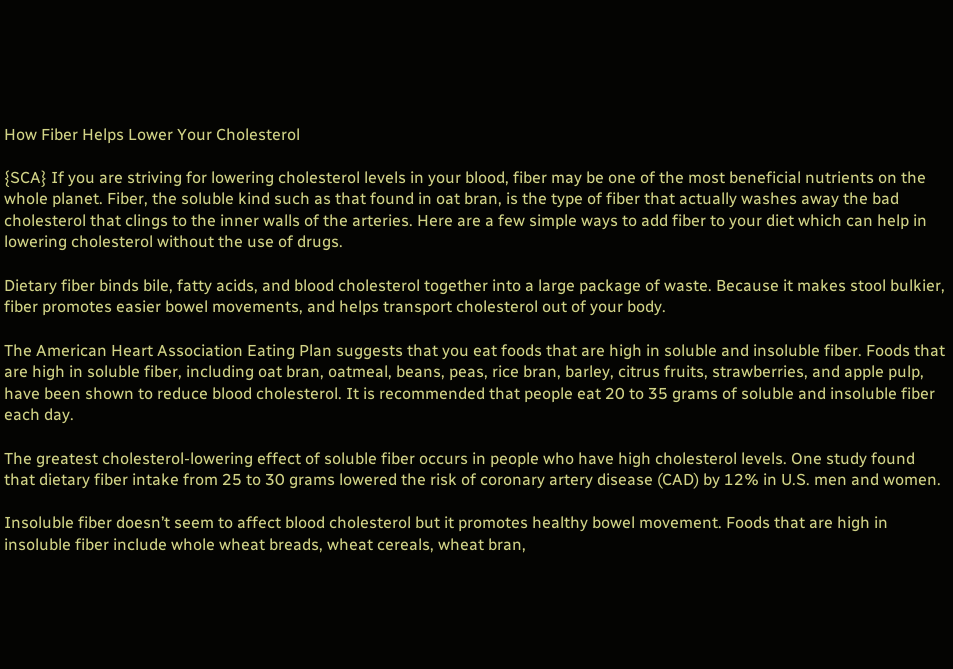How Fiber Helps Lower Your Cholesterol

{SCA} If you are striving for lowering cholesterol levels in your blood, fiber may be one of the most beneficial nutrients on the whole planet. Fiber, the soluble kind such as that found in oat bran, is the type of fiber that actually washes away the bad cholesterol that clings to the inner walls of the arteries. Here are a few simple ways to add fiber to your diet which can help in lowering cholesterol without the use of drugs.

Dietary fiber binds bile, fatty acids, and blood cholesterol together into a large package of waste. Because it makes stool bulkier, fiber promotes easier bowel movements, and helps transport cholesterol out of your body.

The American Heart Association Eating Plan suggests that you eat foods that are high in soluble and insoluble fiber. Foods that are high in soluble fiber, including oat bran, oatmeal, beans, peas, rice bran, barley, citrus fruits, strawberries, and apple pulp, have been shown to reduce blood cholesterol. It is recommended that people eat 20 to 35 grams of soluble and insoluble fiber each day.

The greatest cholesterol-lowering effect of soluble fiber occurs in people who have high cholesterol levels. One study found that dietary fiber intake from 25 to 30 grams lowered the risk of coronary artery disease (CAD) by 12% in U.S. men and women.

Insoluble fiber doesn’t seem to affect blood cholesterol but it promotes healthy bowel movement. Foods that are high in insoluble fiber include whole wheat breads, wheat cereals, wheat bran,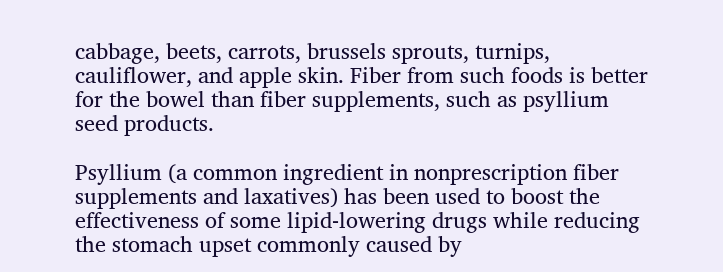cabbage, beets, carrots, brussels sprouts, turnips, cauliflower, and apple skin. Fiber from such foods is better for the bowel than fiber supplements, such as psyllium seed products.

Psyllium (a common ingredient in nonprescription fiber supplements and laxatives) has been used to boost the effectiveness of some lipid-lowering drugs while reducing the stomach upset commonly caused by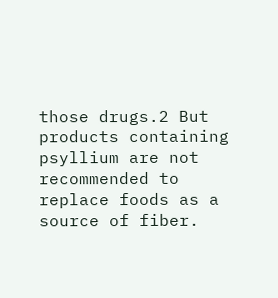those drugs.2 But products containing psyllium are not recommended to replace foods as a source of fiber.